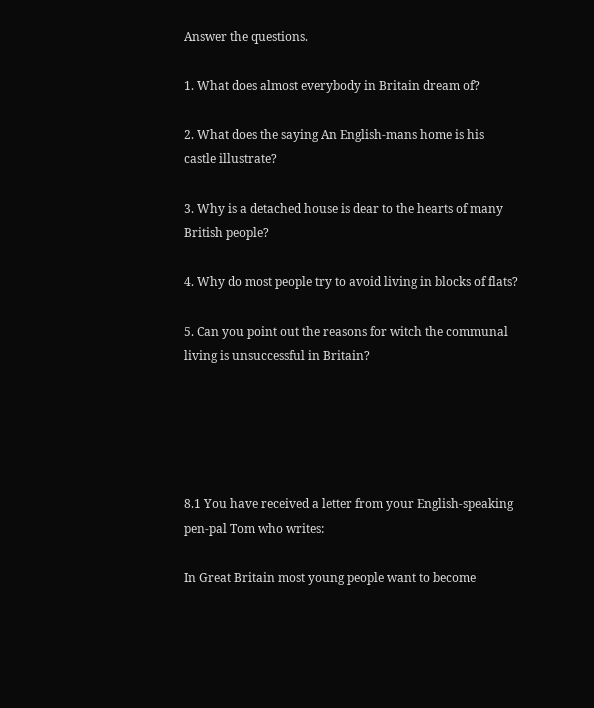Answer the questions.

1. What does almost everybody in Britain dream of?

2. What does the saying An English-mans home is his castle illustrate?

3. Why is a detached house is dear to the hearts of many British people?

4. Why do most people try to avoid living in blocks of flats?

5. Can you point out the reasons for witch the communal living is unsuccessful in Britain?





8.1 You have received a letter from your English-speaking pen-pal Tom who writes:

In Great Britain most young people want to become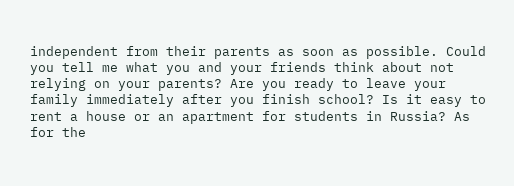independent from their parents as soon as possible. Could you tell me what you and your friends think about not relying on your parents? Are you ready to leave your family immediately after you finish school? Is it easy to rent a house or an apartment for students in Russia? As for the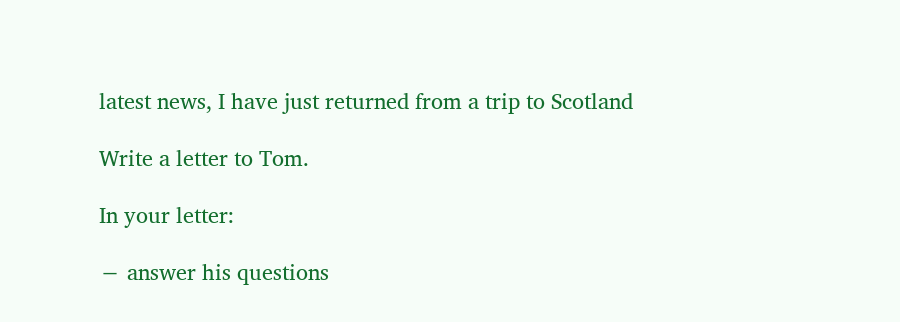latest news, I have just returned from a trip to Scotland

Write a letter to Tom.

In your letter:

− answer his questions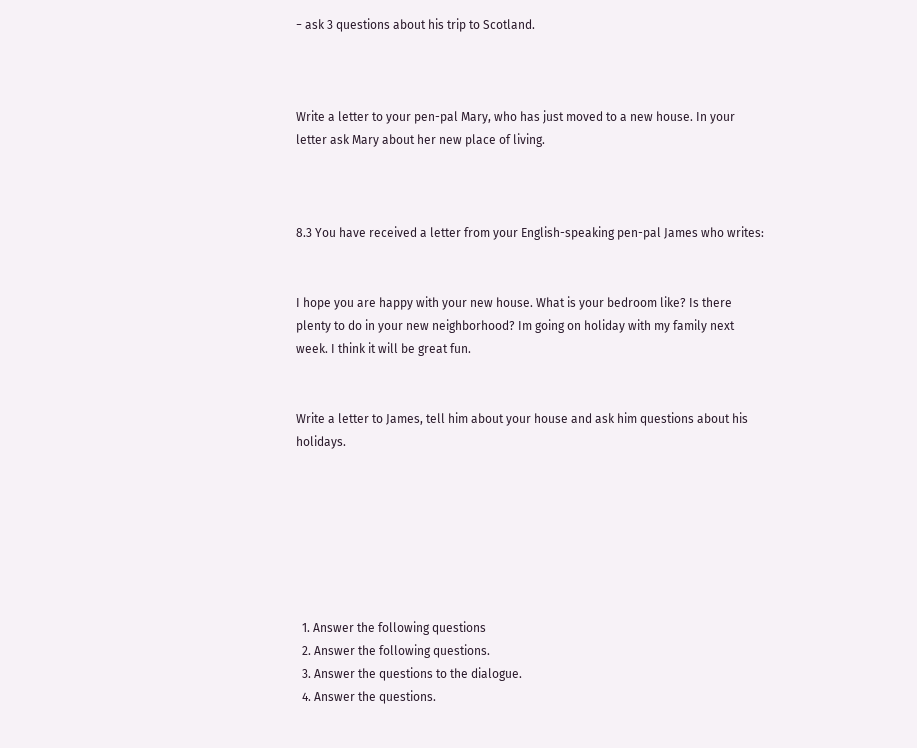− ask 3 questions about his trip to Scotland.



Write a letter to your pen-pal Mary, who has just moved to a new house. In your letter ask Mary about her new place of living.



8.3 You have received a letter from your English-speaking pen-pal James who writes:


I hope you are happy with your new house. What is your bedroom like? Is there plenty to do in your new neighborhood? Im going on holiday with my family next week. I think it will be great fun.


Write a letter to James, tell him about your house and ask him questions about his holidays.







  1. Answer the following questions
  2. Answer the following questions.
  3. Answer the questions to the dialogue.
  4. Answer the questions.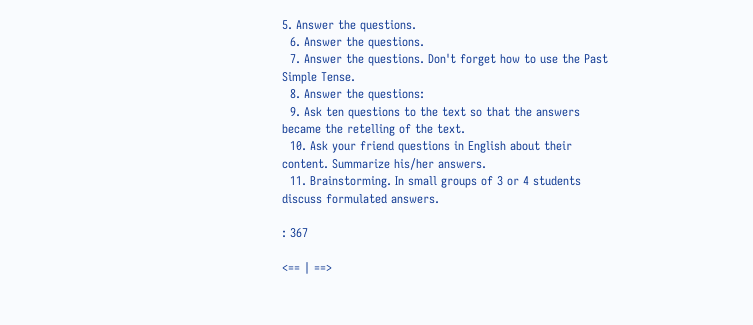5. Answer the questions.
  6. Answer the questions.
  7. Answer the questions. Don't forget how to use the Past Simple Tense.
  8. Answer the questions:
  9. Ask ten questions to the text so that the answers became the retelling of the text.
  10. Ask your friend questions in English about their content. Summarize his/her answers.
  11. Brainstorming. In small groups of 3 or 4 students discuss formulated answers.

: 367

<== | ==>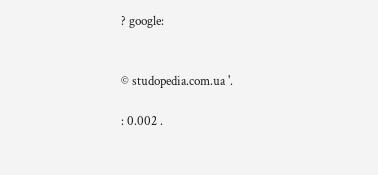? google:


© studopedia.com.ua '.

: 0.002 .